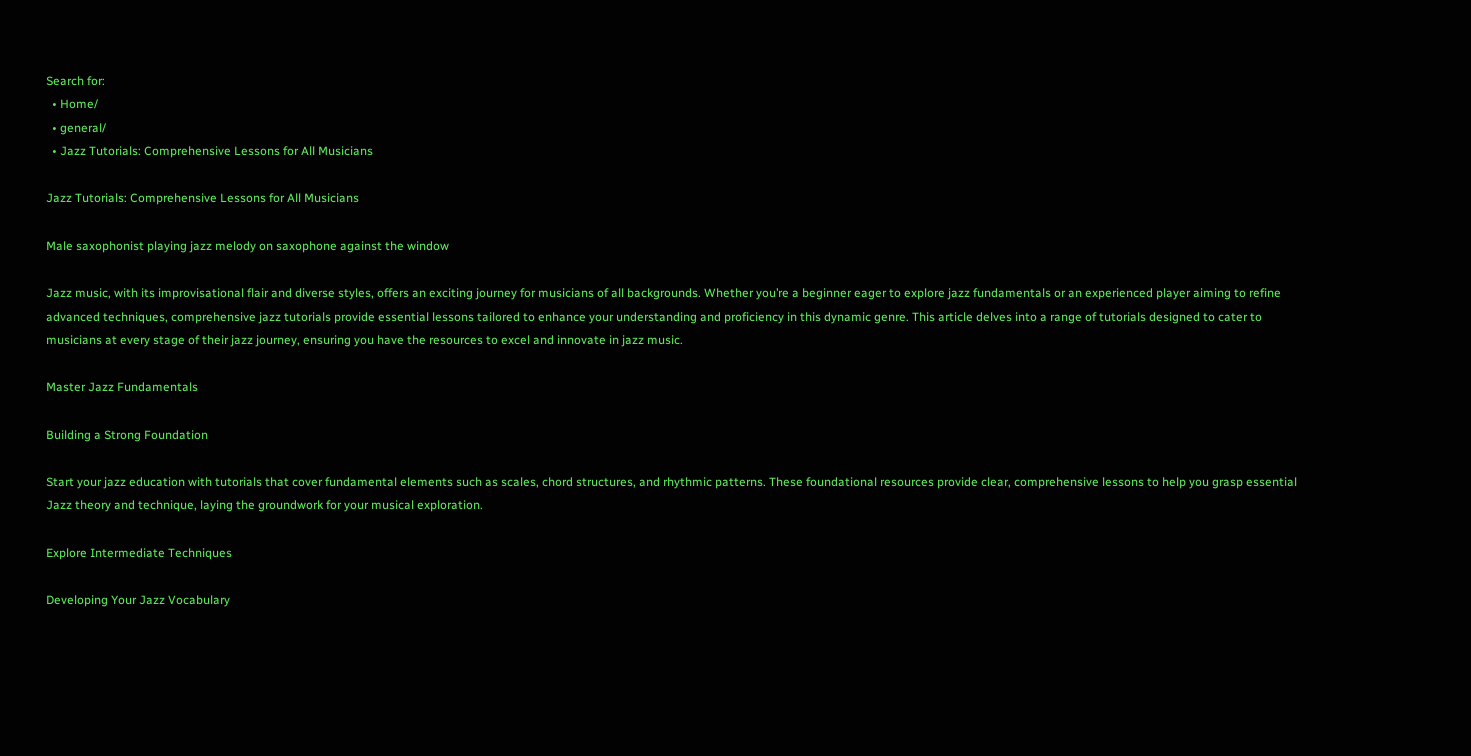Search for:
  • Home/
  • general/
  • Jazz Tutorials: Comprehensive Lessons for All Musicians

Jazz Tutorials: Comprehensive Lessons for All Musicians

Male saxophonist playing jazz melody on saxophone against the window

Jazz music, with its improvisational flair and diverse styles, offers an exciting journey for musicians of all backgrounds. Whether you’re a beginner eager to explore jazz fundamentals or an experienced player aiming to refine advanced techniques, comprehensive jazz tutorials provide essential lessons tailored to enhance your understanding and proficiency in this dynamic genre. This article delves into a range of tutorials designed to cater to musicians at every stage of their jazz journey, ensuring you have the resources to excel and innovate in jazz music.

Master Jazz Fundamentals

Building a Strong Foundation

Start your jazz education with tutorials that cover fundamental elements such as scales, chord structures, and rhythmic patterns. These foundational resources provide clear, comprehensive lessons to help you grasp essential Jazz theory and technique, laying the groundwork for your musical exploration.

Explore Intermediate Techniques

Developing Your Jazz Vocabulary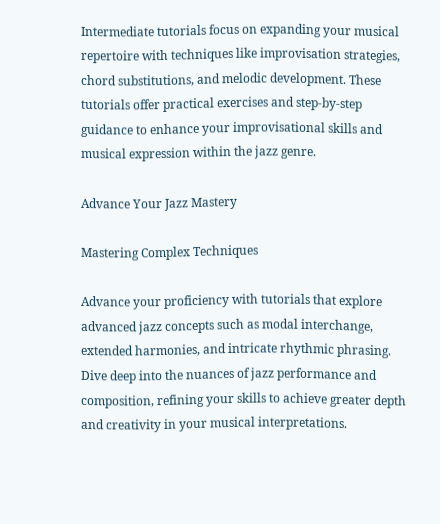Intermediate tutorials focus on expanding your musical repertoire with techniques like improvisation strategies, chord substitutions, and melodic development. These tutorials offer practical exercises and step-by-step guidance to enhance your improvisational skills and musical expression within the jazz genre.

Advance Your Jazz Mastery

Mastering Complex Techniques

Advance your proficiency with tutorials that explore advanced jazz concepts such as modal interchange, extended harmonies, and intricate rhythmic phrasing. Dive deep into the nuances of jazz performance and composition, refining your skills to achieve greater depth and creativity in your musical interpretations.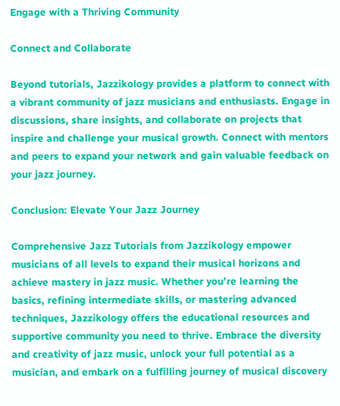Engage with a Thriving Community

Connect and Collaborate

Beyond tutorials, Jazzikology provides a platform to connect with a vibrant community of jazz musicians and enthusiasts. Engage in discussions, share insights, and collaborate on projects that inspire and challenge your musical growth. Connect with mentors and peers to expand your network and gain valuable feedback on your jazz journey.

Conclusion: Elevate Your Jazz Journey

Comprehensive Jazz Tutorials from Jazzikology empower musicians of all levels to expand their musical horizons and achieve mastery in jazz music. Whether you’re learning the basics, refining intermediate skills, or mastering advanced techniques, Jazzikology offers the educational resources and supportive community you need to thrive. Embrace the diversity and creativity of jazz music, unlock your full potential as a musician, and embark on a fulfilling journey of musical discovery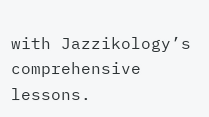with Jazzikology’s comprehensive lessons.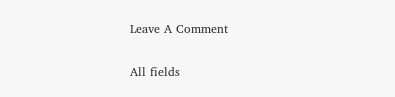Leave A Comment

All fields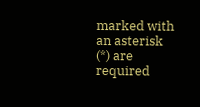marked with an asterisk (*) are required